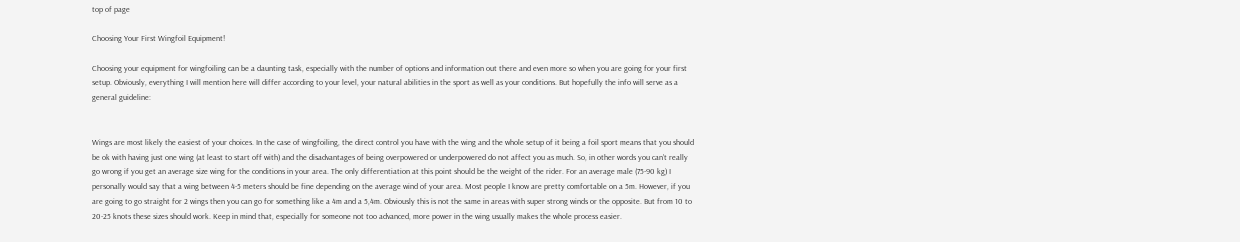top of page

Choosing Your First Wingfoil Equipment!

Choosing your equipment for wingfoiling can be a daunting task, especially with the number of options and information out there and even more so when you are going for your first setup. Obviously, everything I will mention here will differ according to your level, your natural abilities in the sport as well as your conditions. But hopefully the info will serve as a general guideline:


Wings are most likely the easiest of your choices. In the case of wingfoiling, the direct control you have with the wing and the whole setup of it being a foil sport means that you should be ok with having just one wing (at least to start off with) and the disadvantages of being overpowered or underpowered do not affect you as much. So, in other words you can’t really go wrong if you get an average size wing for the conditions in your area. The only differentiation at this point should be the weight of the rider. For an average male (75-90 kg) I personally would say that a wing between 4-5 meters should be fine depending on the average wind of your area. Most people I know are pretty comfortable on a 5m. However, if you are going to go straight for 2 wings then you can go for something like a 4m and a 5,4m. Obviously this is not the same in areas with super strong winds or the opposite. But from 10 to 20-25 knots these sizes should work. Keep in mind that, especially for someone not too advanced, more power in the wing usually makes the whole process easier.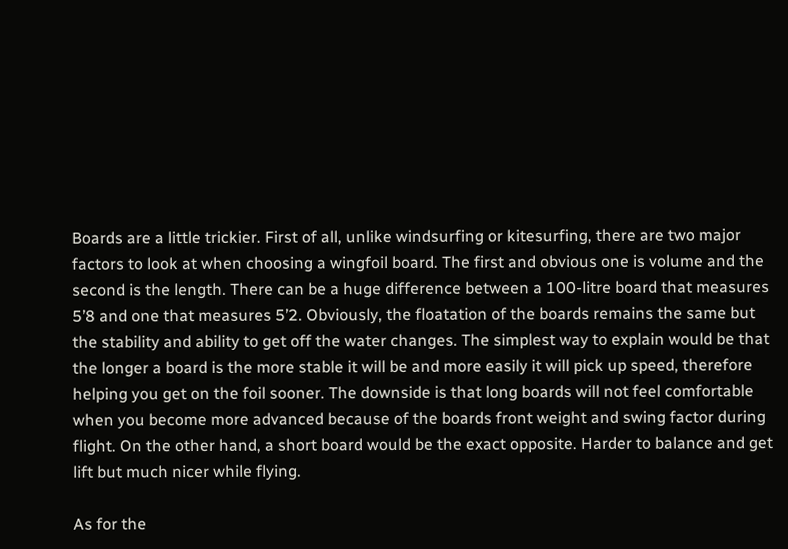Boards are a little trickier. First of all, unlike windsurfing or kitesurfing, there are two major factors to look at when choosing a wingfoil board. The first and obvious one is volume and the second is the length. There can be a huge difference between a 100-litre board that measures 5’8 and one that measures 5’2. Obviously, the floatation of the boards remains the same but the stability and ability to get off the water changes. The simplest way to explain would be that the longer a board is the more stable it will be and more easily it will pick up speed, therefore helping you get on the foil sooner. The downside is that long boards will not feel comfortable when you become more advanced because of the boards front weight and swing factor during flight. On the other hand, a short board would be the exact opposite. Harder to balance and get lift but much nicer while flying.

As for the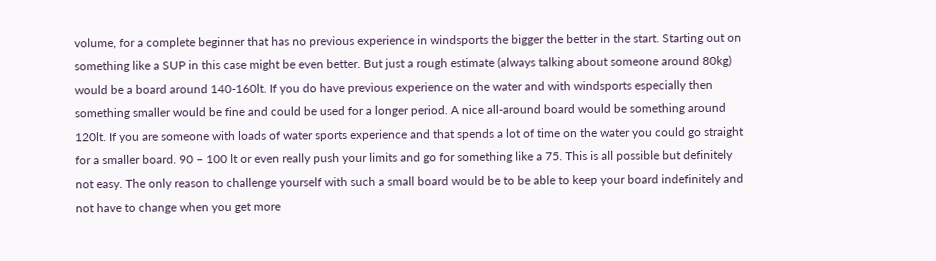volume, for a complete beginner that has no previous experience in windsports the bigger the better in the start. Starting out on something like a SUP in this case might be even better. But just a rough estimate (always talking about someone around 80kg) would be a board around 140-160lt. If you do have previous experience on the water and with windsports especially then something smaller would be fine and could be used for a longer period. A nice all-around board would be something around 120lt. If you are someone with loads of water sports experience and that spends a lot of time on the water you could go straight for a smaller board. 90 – 100 lt or even really push your limits and go for something like a 75. This is all possible but definitely not easy. The only reason to challenge yourself with such a small board would be to be able to keep your board indefinitely and not have to change when you get more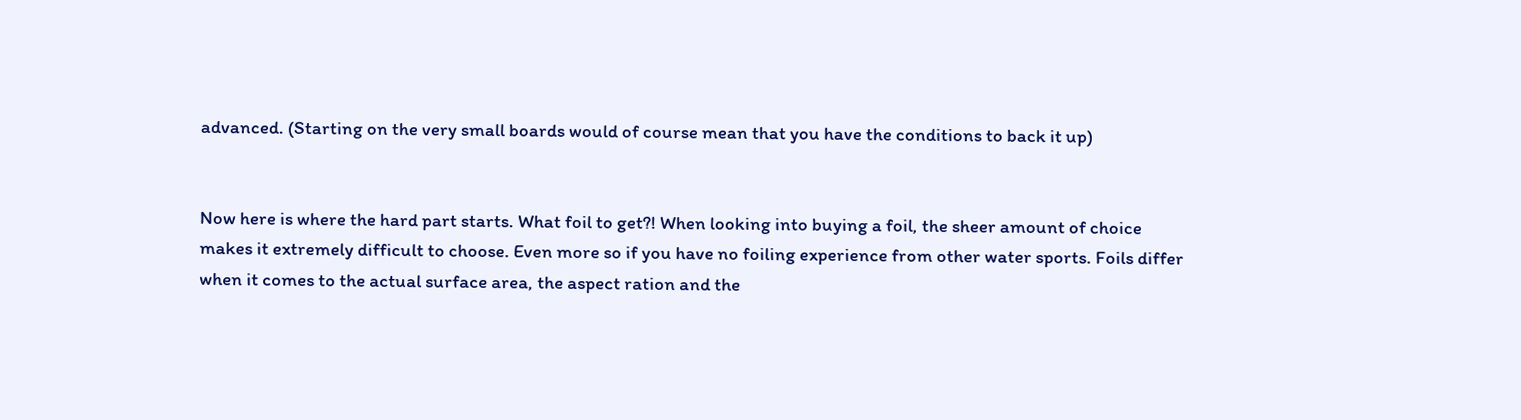advanced. (Starting on the very small boards would of course mean that you have the conditions to back it up)


Now here is where the hard part starts. What foil to get?! When looking into buying a foil, the sheer amount of choice makes it extremely difficult to choose. Even more so if you have no foiling experience from other water sports. Foils differ when it comes to the actual surface area, the aspect ration and the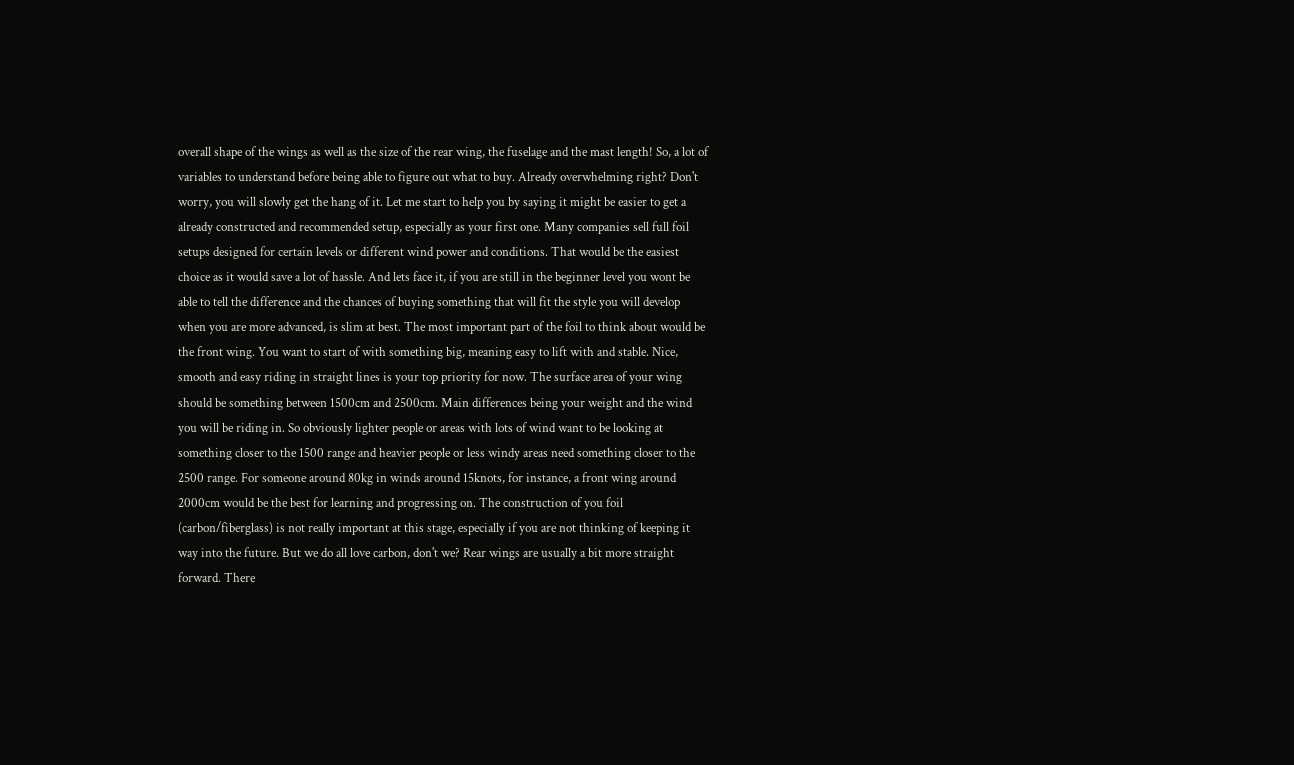overall shape of the wings as well as the size of the rear wing, the fuselage and the mast length! So, a lot of variables to understand before being able to figure out what to buy. Already overwhelming right? Don't worry, you will slowly get the hang of it. Let me start to help you by saying it might be easier to get a already constructed and recommended setup, especially as your first one. Many companies sell full foil setups designed for certain levels or different wind power and conditions. That would be the easiest choice as it would save a lot of hassle. And lets face it, if you are still in the beginner level you wont be able to tell the difference and the chances of buying something that will fit the style you will develop when you are more advanced, is slim at best. The most important part of the foil to think about would be the front wing. You want to start of with something big, meaning easy to lift with and stable. Nice, smooth and easy riding in straight lines is your top priority for now. The surface area of your wing should be something between 1500cm and 2500cm. Main differences being your weight and the wind you will be riding in. So obviously lighter people or areas with lots of wind want to be looking at something closer to the 1500 range and heavier people or less windy areas need something closer to the 2500 range. For someone around 80kg in winds around 15knots, for instance, a front wing around 2000cm would be the best for learning and progressing on. The construction of you foil (carbon/fiberglass) is not really important at this stage, especially if you are not thinking of keeping it way into the future. But we do all love carbon, don't we? Rear wings are usually a bit more straight forward. There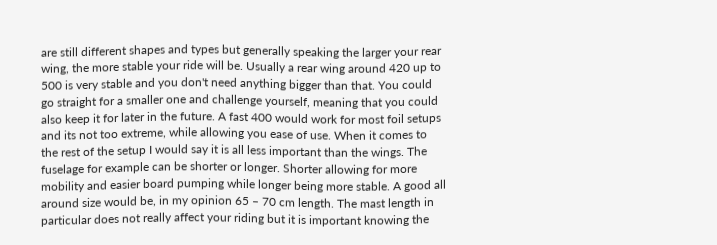are still different shapes and types but generally speaking the larger your rear wing, the more stable your ride will be. Usually a rear wing around 420 up to 500 is very stable and you don't need anything bigger than that. You could go straight for a smaller one and challenge yourself, meaning that you could also keep it for later in the future. A fast 400 would work for most foil setups and its not too extreme, while allowing you ease of use. When it comes to the rest of the setup I would say it is all less important than the wings. The fuselage for example can be shorter or longer. Shorter allowing for more mobility and easier board pumping while longer being more stable. A good all around size would be, in my opinion 65 – 70 cm length. The mast length in particular does not really affect your riding but it is important knowing the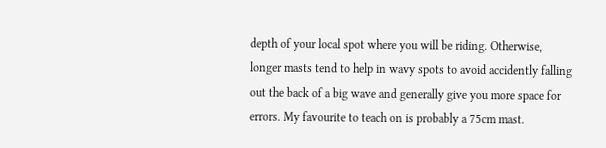depth of your local spot where you will be riding. Otherwise, longer masts tend to help in wavy spots to avoid accidently falling out the back of a big wave and generally give you more space for errors. My favourite to teach on is probably a 75cm mast.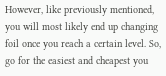However, like previously mentioned, you will most likely end up changing foil once you reach a certain level. So, go for the easiest and cheapest you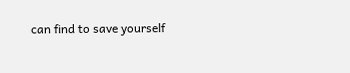can find to save yourself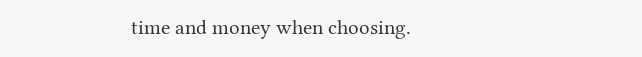time and money when choosing.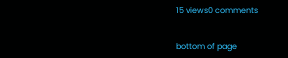15 views0 comments


bottom of page